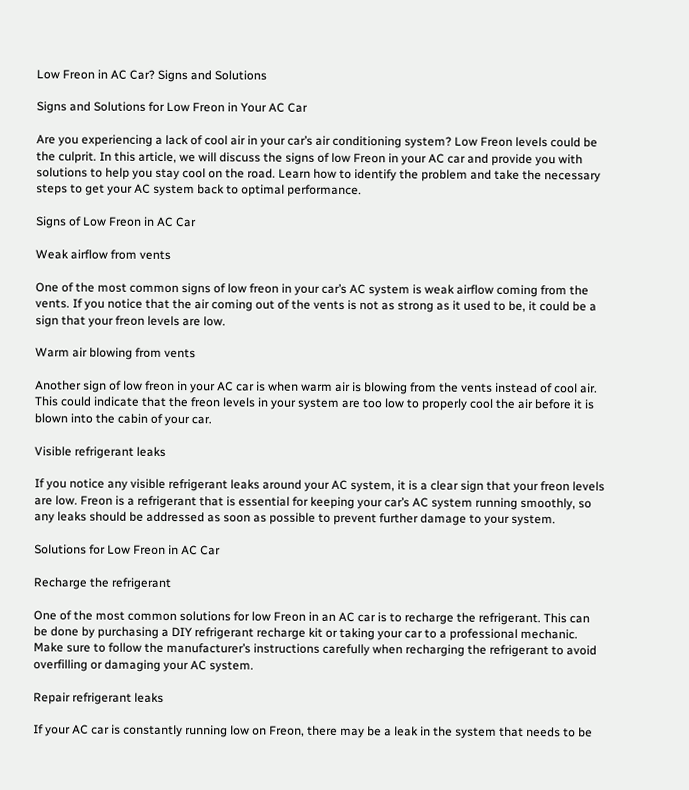Low Freon in AC Car? Signs and Solutions

Signs and Solutions for Low Freon in Your AC Car

Are you experiencing a lack of cool air in your car’s air conditioning system? Low Freon levels could be the culprit. In this article, we will discuss the signs of low Freon in your AC car and provide you with solutions to help you stay cool on the road. Learn how to identify the problem and take the necessary steps to get your AC system back to optimal performance.

Signs of Low Freon in AC Car

Weak airflow from vents

One of the most common signs of low freon in your car’s AC system is weak airflow coming from the vents. If you notice that the air coming out of the vents is not as strong as it used to be, it could be a sign that your freon levels are low.

Warm air blowing from vents

Another sign of low freon in your AC car is when warm air is blowing from the vents instead of cool air. This could indicate that the freon levels in your system are too low to properly cool the air before it is blown into the cabin of your car.

Visible refrigerant leaks

If you notice any visible refrigerant leaks around your AC system, it is a clear sign that your freon levels are low. Freon is a refrigerant that is essential for keeping your car’s AC system running smoothly, so any leaks should be addressed as soon as possible to prevent further damage to your system.

Solutions for Low Freon in AC Car

Recharge the refrigerant

One of the most common solutions for low Freon in an AC car is to recharge the refrigerant. This can be done by purchasing a DIY refrigerant recharge kit or taking your car to a professional mechanic. Make sure to follow the manufacturer’s instructions carefully when recharging the refrigerant to avoid overfilling or damaging your AC system.

Repair refrigerant leaks

If your AC car is constantly running low on Freon, there may be a leak in the system that needs to be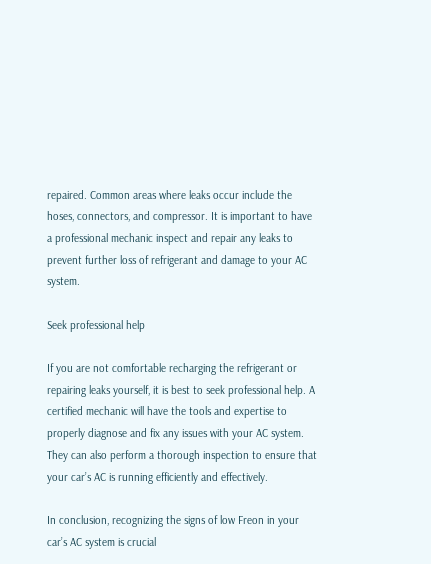repaired. Common areas where leaks occur include the hoses, connectors, and compressor. It is important to have a professional mechanic inspect and repair any leaks to prevent further loss of refrigerant and damage to your AC system.

Seek professional help

If you are not comfortable recharging the refrigerant or repairing leaks yourself, it is best to seek professional help. A certified mechanic will have the tools and expertise to properly diagnose and fix any issues with your AC system. They can also perform a thorough inspection to ensure that your car’s AC is running efficiently and effectively.

In conclusion, recognizing the signs of low Freon in your car’s AC system is crucial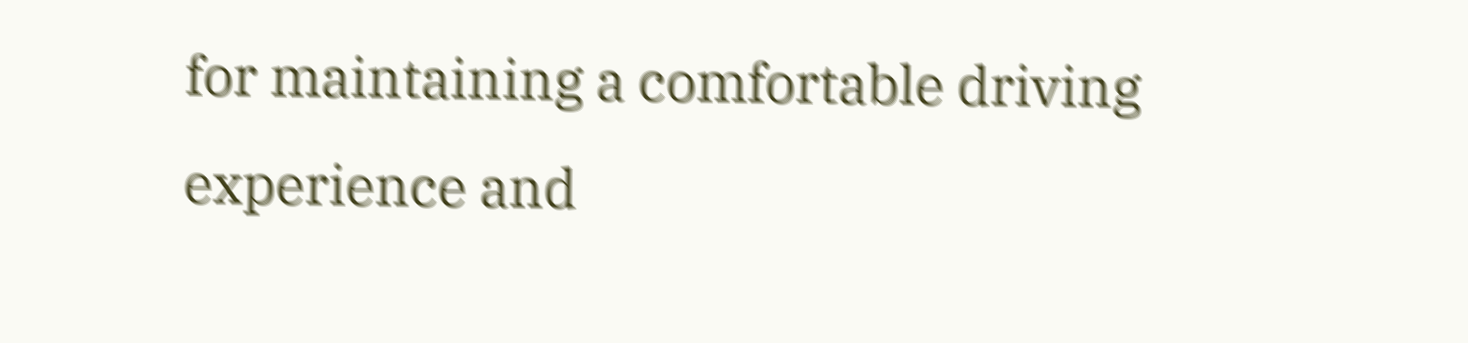for maintaining a comfortable driving experience and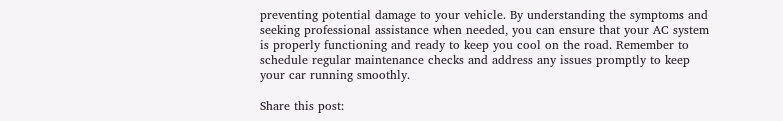preventing potential damage to your vehicle. By understanding the symptoms and seeking professional assistance when needed, you can ensure that your AC system is properly functioning and ready to keep you cool on the road. Remember to schedule regular maintenance checks and address any issues promptly to keep your car running smoothly.

Share this post: